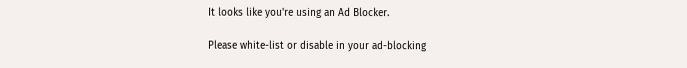It looks like you're using an Ad Blocker.

Please white-list or disable in your ad-blocking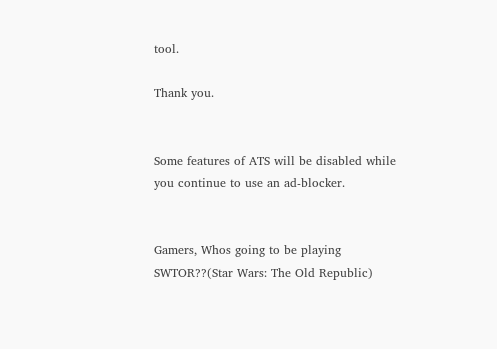tool.

Thank you.


Some features of ATS will be disabled while you continue to use an ad-blocker.


Gamers, Whos going to be playing SWTOR??(Star Wars: The Old Republic)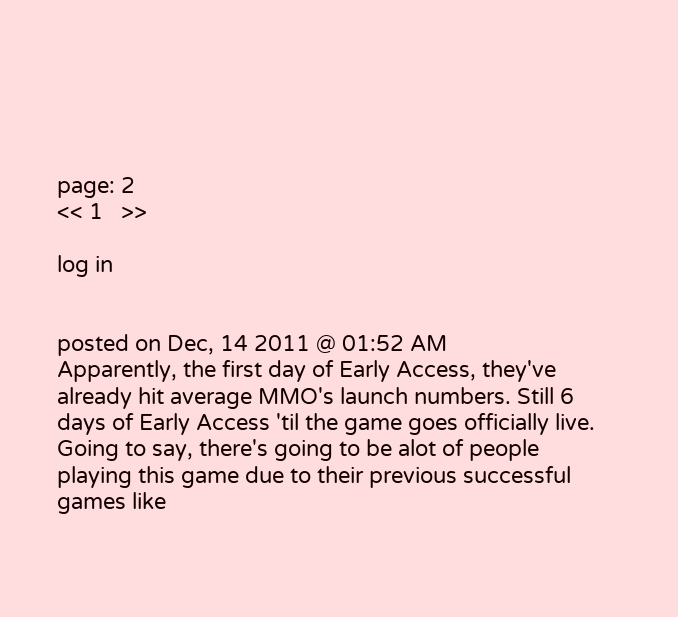page: 2
<< 1   >>

log in


posted on Dec, 14 2011 @ 01:52 AM
Apparently, the first day of Early Access, they've already hit average MMO's launch numbers. Still 6 days of Early Access 'til the game goes officially live. Going to say, there's going to be alot of people playing this game due to their previous successful games like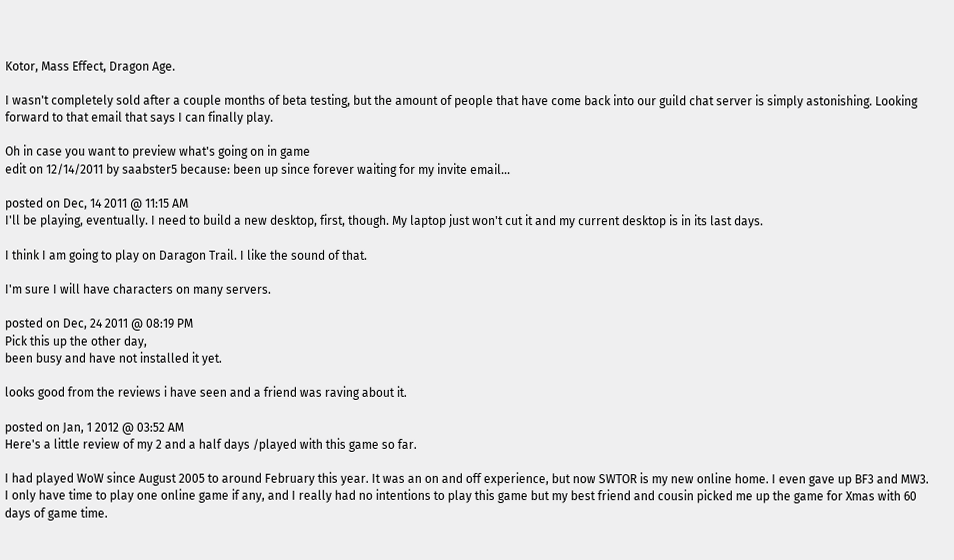Kotor, Mass Effect, Dragon Age.

I wasn't completely sold after a couple months of beta testing, but the amount of people that have come back into our guild chat server is simply astonishing. Looking forward to that email that says I can finally play.

Oh in case you want to preview what's going on in game
edit on 12/14/2011 by saabster5 because: been up since forever waiting for my invite email...

posted on Dec, 14 2011 @ 11:15 AM
I'll be playing, eventually. I need to build a new desktop, first, though. My laptop just won't cut it and my current desktop is in its last days.

I think I am going to play on Daragon Trail. I like the sound of that.

I'm sure I will have characters on many servers.

posted on Dec, 24 2011 @ 08:19 PM
Pick this up the other day,
been busy and have not installed it yet.

looks good from the reviews i have seen and a friend was raving about it.

posted on Jan, 1 2012 @ 03:52 AM
Here's a little review of my 2 and a half days /played with this game so far.

I had played WoW since August 2005 to around February this year. It was an on and off experience, but now SWTOR is my new online home. I even gave up BF3 and MW3. I only have time to play one online game if any, and I really had no intentions to play this game but my best friend and cousin picked me up the game for Xmas with 60 days of game time.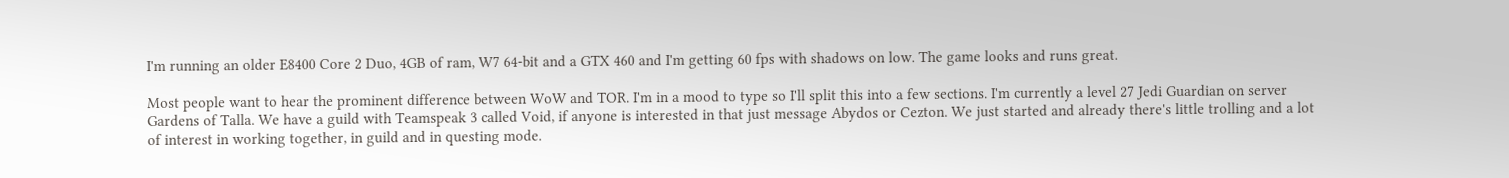I'm running an older E8400 Core 2 Duo, 4GB of ram, W7 64-bit and a GTX 460 and I'm getting 60 fps with shadows on low. The game looks and runs great.

Most people want to hear the prominent difference between WoW and TOR. I'm in a mood to type so I'll split this into a few sections. I'm currently a level 27 Jedi Guardian on server Gardens of Talla. We have a guild with Teamspeak 3 called Void, if anyone is interested in that just message Abydos or Cezton. We just started and already there's little trolling and a lot of interest in working together, in guild and in questing mode.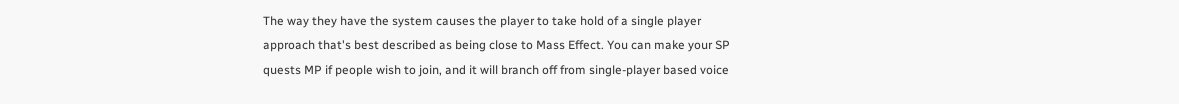The way they have the system causes the player to take hold of a single player approach that's best described as being close to Mass Effect. You can make your SP quests MP if people wish to join, and it will branch off from single-player based voice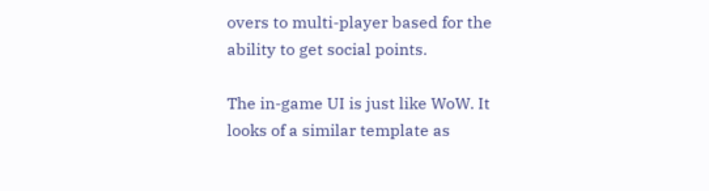overs to multi-player based for the ability to get social points.

The in-game UI is just like WoW. It looks of a similar template as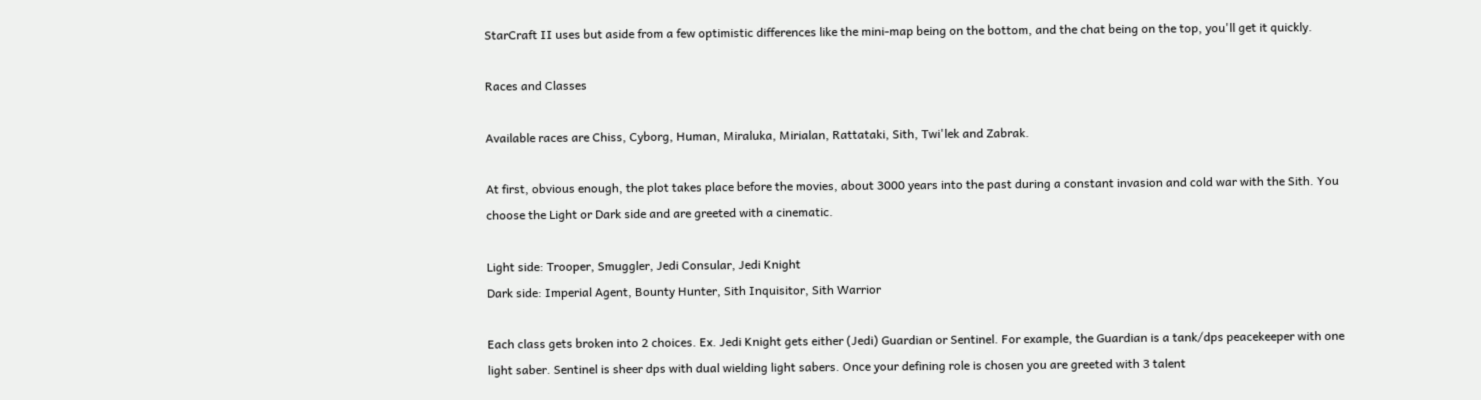StarCraft II uses but aside from a few optimistic differences like the mini-map being on the bottom, and the chat being on the top, you'll get it quickly.

Races and Classes

Available races are Chiss, Cyborg, Human, Miraluka, Mirialan, Rattataki, Sith, Twi'lek and Zabrak.

At first, obvious enough, the plot takes place before the movies, about 3000 years into the past during a constant invasion and cold war with the Sith. You choose the Light or Dark side and are greeted with a cinematic.

Light side: Trooper, Smuggler, Jedi Consular, Jedi Knight
Dark side: Imperial Agent, Bounty Hunter, Sith Inquisitor, Sith Warrior

Each class gets broken into 2 choices. Ex. Jedi Knight gets either (Jedi) Guardian or Sentinel. For example, the Guardian is a tank/dps peacekeeper with one light saber. Sentinel is sheer dps with dual wielding light sabers. Once your defining role is chosen you are greeted with 3 talent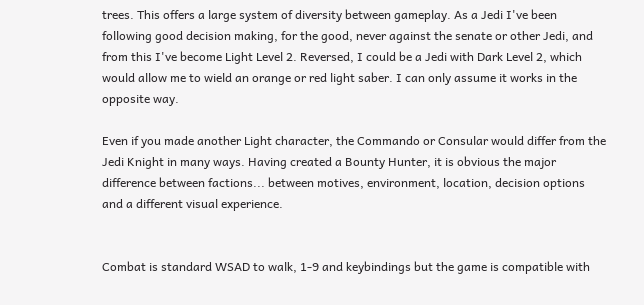trees. This offers a large system of diversity between gameplay. As a Jedi I've been following good decision making, for the good, never against the senate or other Jedi, and from this I've become Light Level 2. Reversed, I could be a Jedi with Dark Level 2, which would allow me to wield an orange or red light saber. I can only assume it works in the opposite way.

Even if you made another Light character, the Commando or Consular would differ from the Jedi Knight in many ways. Having created a Bounty Hunter, it is obvious the major difference between factions... between motives, environment, location, decision options and a different visual experience.


Combat is standard WSAD to walk, 1-9 and keybindings but the game is compatible with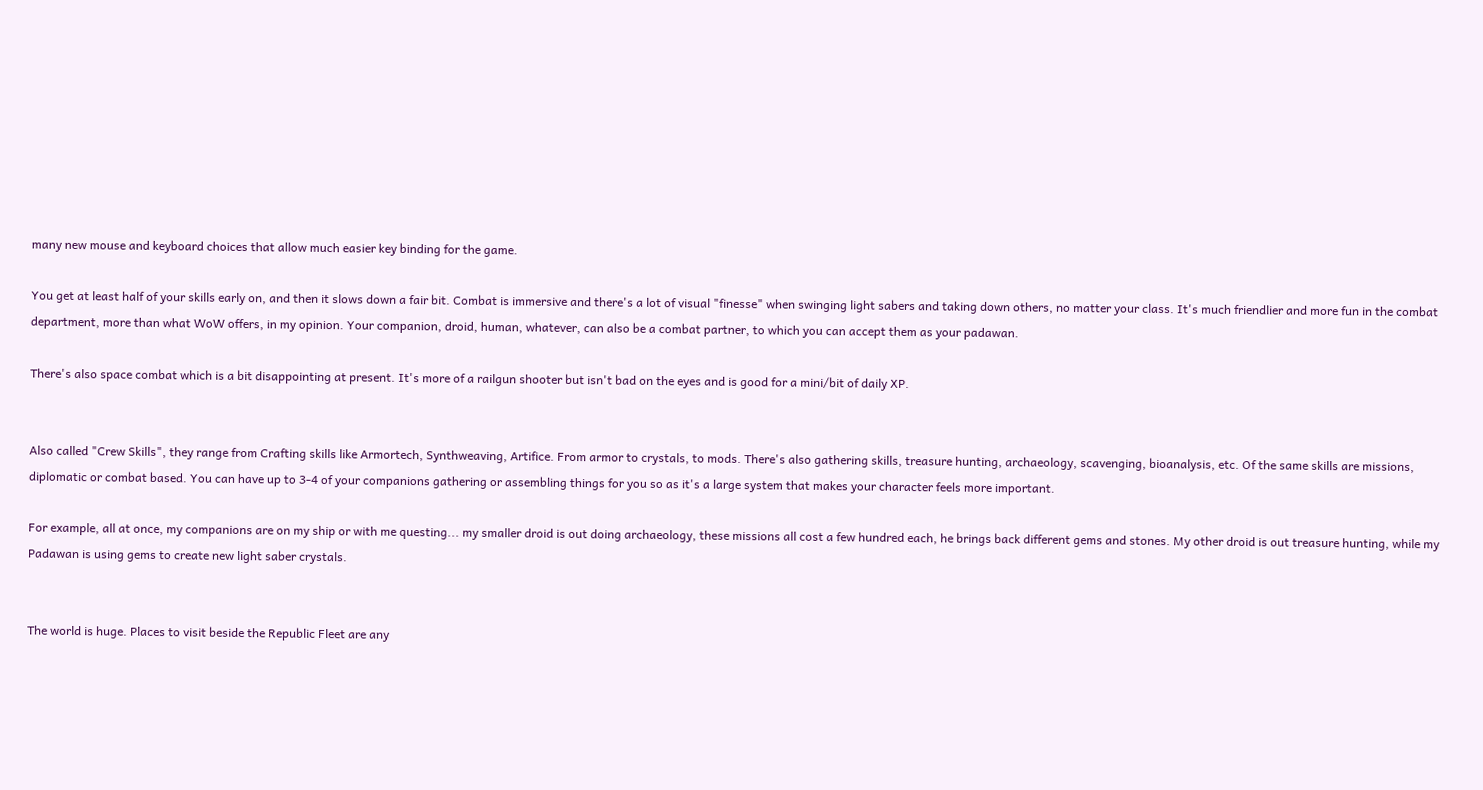many new mouse and keyboard choices that allow much easier key binding for the game.

You get at least half of your skills early on, and then it slows down a fair bit. Combat is immersive and there's a lot of visual "finesse" when swinging light sabers and taking down others, no matter your class. It's much friendlier and more fun in the combat department, more than what WoW offers, in my opinion. Your companion, droid, human, whatever, can also be a combat partner, to which you can accept them as your padawan.

There's also space combat which is a bit disappointing at present. It's more of a railgun shooter but isn't bad on the eyes and is good for a mini/bit of daily XP.


Also called "Crew Skills", they range from Crafting skills like Armortech, Synthweaving, Artifice. From armor to crystals, to mods. There's also gathering skills, treasure hunting, archaeology, scavenging, bioanalysis, etc. Of the same skills are missions, diplomatic or combat based. You can have up to 3-4 of your companions gathering or assembling things for you so as it's a large system that makes your character feels more important.

For example, all at once, my companions are on my ship or with me questing... my smaller droid is out doing archaeology, these missions all cost a few hundred each, he brings back different gems and stones. My other droid is out treasure hunting, while my Padawan is using gems to create new light saber crystals.


The world is huge. Places to visit beside the Republic Fleet are any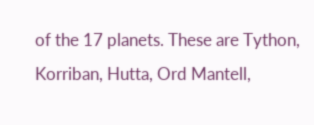of the 17 planets. These are Tython, Korriban, Hutta, Ord Mantell,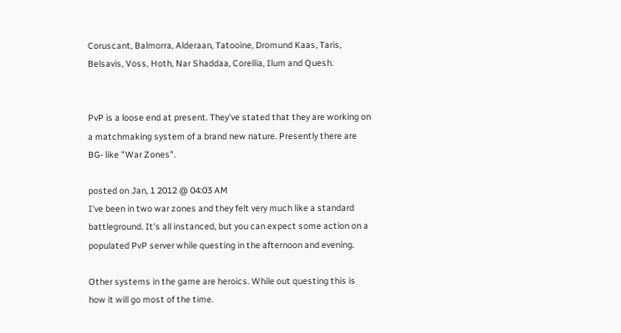Coruscant, Balmorra, Alderaan, Tatooine, Dromund Kaas, Taris, Belsavis, Voss, Hoth, Nar Shaddaa, Corellia, Ilum and Quesh.


PvP is a loose end at present. They've stated that they are working on a matchmaking system of a brand new nature. Presently there are BG- like "War Zones".

posted on Jan, 1 2012 @ 04:03 AM
I've been in two war zones and they felt very much like a standard battleground. It's all instanced, but you can expect some action on a populated PvP server while questing in the afternoon and evening.

Other systems in the game are heroics. While out questing this is how it will go most of the time.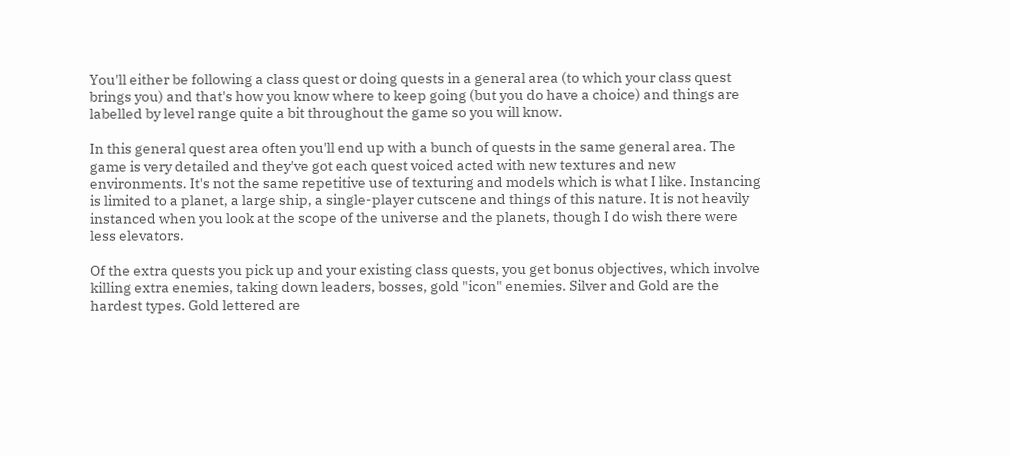You'll either be following a class quest or doing quests in a general area (to which your class quest brings you) and that's how you know where to keep going (but you do have a choice) and things are labelled by level range quite a bit throughout the game so you will know.

In this general quest area often you'll end up with a bunch of quests in the same general area. The game is very detailed and they've got each quest voiced acted with new textures and new environments. It's not the same repetitive use of texturing and models which is what I like. Instancing is limited to a planet, a large ship, a single-player cutscene and things of this nature. It is not heavily instanced when you look at the scope of the universe and the planets, though I do wish there were less elevators.

Of the extra quests you pick up and your existing class quests, you get bonus objectives, which involve killing extra enemies, taking down leaders, bosses, gold "icon" enemies. Silver and Gold are the hardest types. Gold lettered are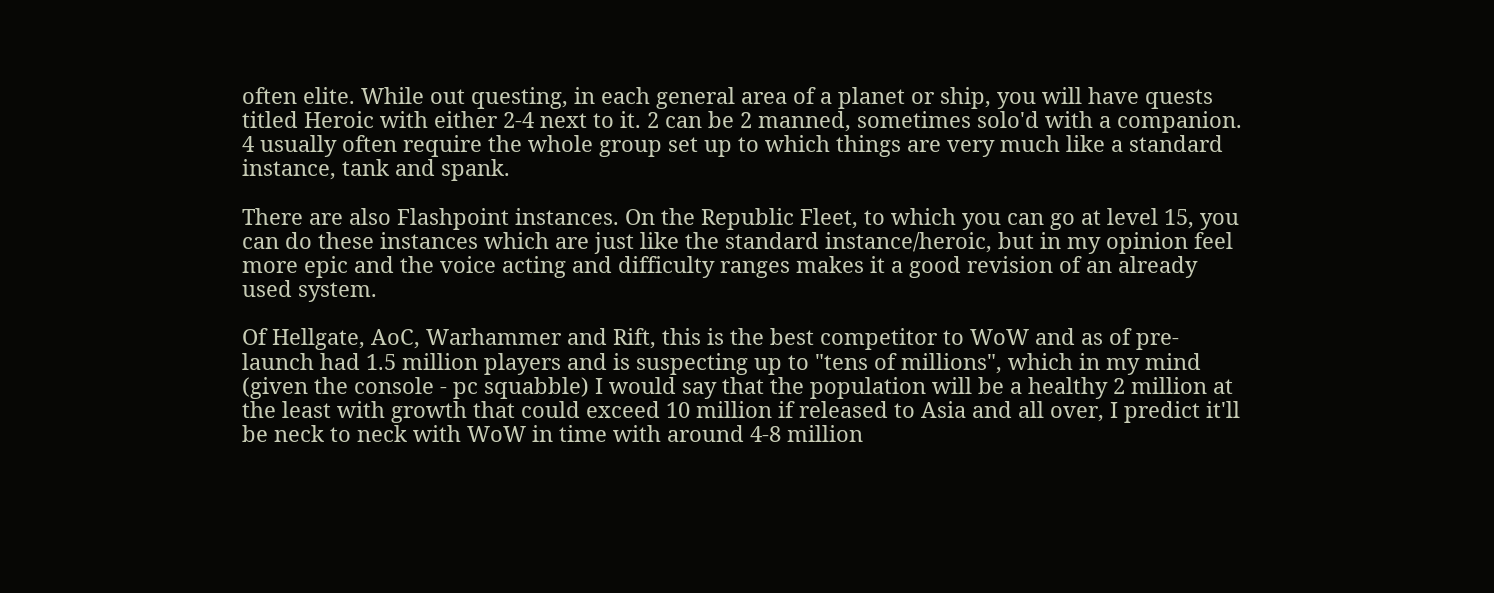often elite. While out questing, in each general area of a planet or ship, you will have quests titled Heroic with either 2-4 next to it. 2 can be 2 manned, sometimes solo'd with a companion. 4 usually often require the whole group set up to which things are very much like a standard instance, tank and spank.

There are also Flashpoint instances. On the Republic Fleet, to which you can go at level 15, you can do these instances which are just like the standard instance/heroic, but in my opinion feel more epic and the voice acting and difficulty ranges makes it a good revision of an already used system.

Of Hellgate, AoC, Warhammer and Rift, this is the best competitor to WoW and as of pre-launch had 1.5 million players and is suspecting up to "tens of millions", which in my mind (given the console - pc squabble) I would say that the population will be a healthy 2 million at the least with growth that could exceed 10 million if released to Asia and all over, I predict it'll be neck to neck with WoW in time with around 4-8 million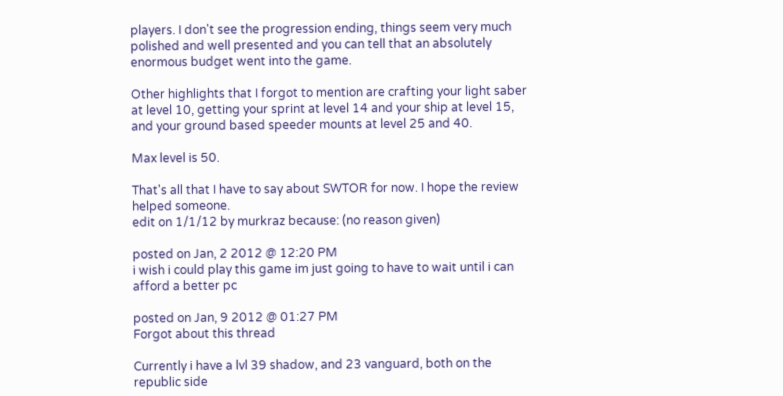players. I don't see the progression ending, things seem very much polished and well presented and you can tell that an absolutely enormous budget went into the game.

Other highlights that I forgot to mention are crafting your light saber at level 10, getting your sprint at level 14 and your ship at level 15, and your ground based speeder mounts at level 25 and 40.

Max level is 50.

That's all that I have to say about SWTOR for now. I hope the review helped someone.
edit on 1/1/12 by murkraz because: (no reason given)

posted on Jan, 2 2012 @ 12:20 PM
i wish i could play this game im just going to have to wait until i can afford a better pc

posted on Jan, 9 2012 @ 01:27 PM
Forgot about this thread

Currently i have a lvl 39 shadow, and 23 vanguard, both on the republic side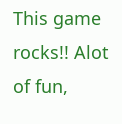This game rocks!! Alot of fun,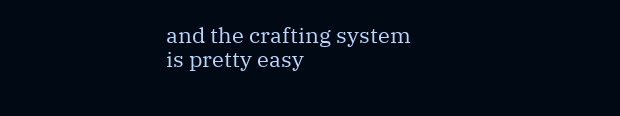and the crafting system is pretty easy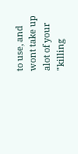to use, and wont take up alot of your "killing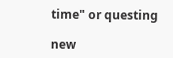time" or questing

new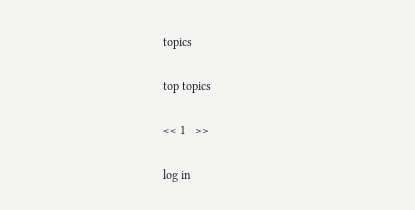topics

top topics

<< 1   >>

log in